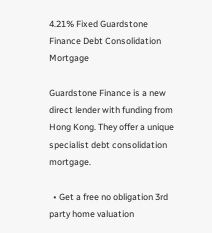4.21% Fixed Guardstone Finance Debt Consolidation Mortgage

Guardstone Finance is a new direct lender with funding from Hong Kong. They offer a unique specialist debt consolidation mortgage.

  • Get a free no obligation 3rd party home valuation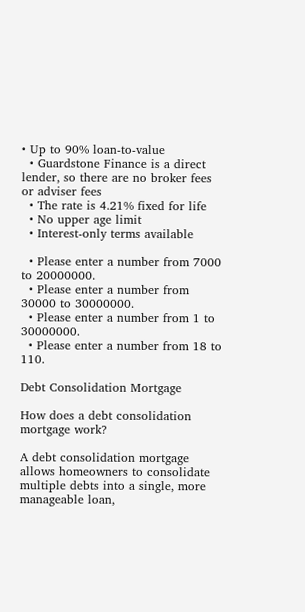• Up to 90% loan-to-value
  • Guardstone Finance is a direct lender, so there are no broker fees or adviser fees
  • The rate is 4.21% fixed for life
  • No upper age limit
  • Interest-only terms available

  • Please enter a number from 7000 to 20000000.
  • Please enter a number from 30000 to 30000000.
  • Please enter a number from 1 to 30000000.
  • Please enter a number from 18 to 110.

Debt Consolidation Mortgage

How does a debt consolidation mortgage work?

A debt consolidation mortgage allows homeowners to consolidate multiple debts into a single, more manageable loan,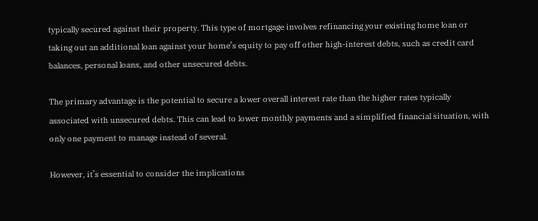typically secured against their property. This type of mortgage involves refinancing your existing home loan or taking out an additional loan against your home’s equity to pay off other high-interest debts, such as credit card balances, personal loans, and other unsecured debts.

The primary advantage is the potential to secure a lower overall interest rate than the higher rates typically associated with unsecured debts. This can lead to lower monthly payments and a simplified financial situation, with only one payment to manage instead of several.

However, it’s essential to consider the implications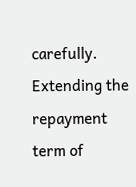carefully. Extending the repayment term of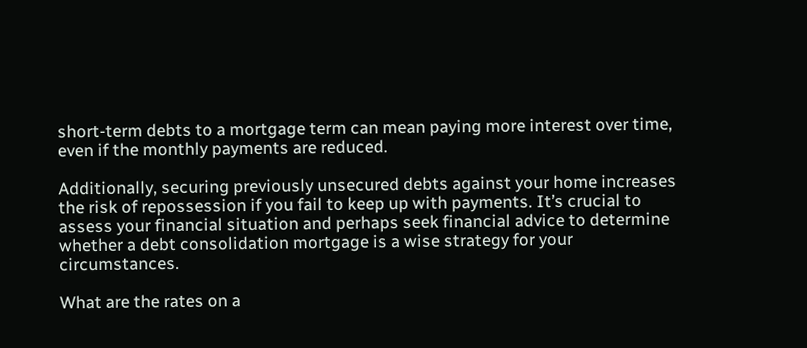short-term debts to a mortgage term can mean paying more interest over time, even if the monthly payments are reduced.

Additionally, securing previously unsecured debts against your home increases the risk of repossession if you fail to keep up with payments. It’s crucial to assess your financial situation and perhaps seek financial advice to determine whether a debt consolidation mortgage is a wise strategy for your circumstances.

What are the rates on a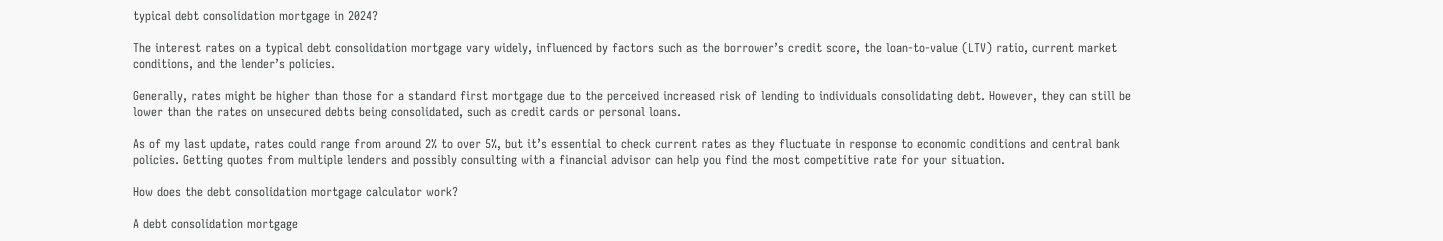typical debt consolidation mortgage in 2024?

The interest rates on a typical debt consolidation mortgage vary widely, influenced by factors such as the borrower’s credit score, the loan-to-value (LTV) ratio, current market conditions, and the lender’s policies.

Generally, rates might be higher than those for a standard first mortgage due to the perceived increased risk of lending to individuals consolidating debt. However, they can still be lower than the rates on unsecured debts being consolidated, such as credit cards or personal loans.

As of my last update, rates could range from around 2% to over 5%, but it’s essential to check current rates as they fluctuate in response to economic conditions and central bank policies. Getting quotes from multiple lenders and possibly consulting with a financial advisor can help you find the most competitive rate for your situation.

How does the debt consolidation mortgage calculator work?

A debt consolidation mortgage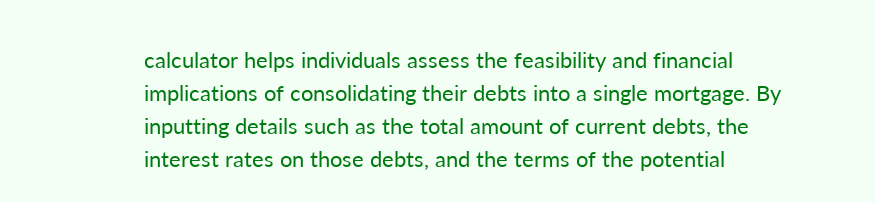calculator helps individuals assess the feasibility and financial implications of consolidating their debts into a single mortgage. By inputting details such as the total amount of current debts, the interest rates on those debts, and the terms of the potential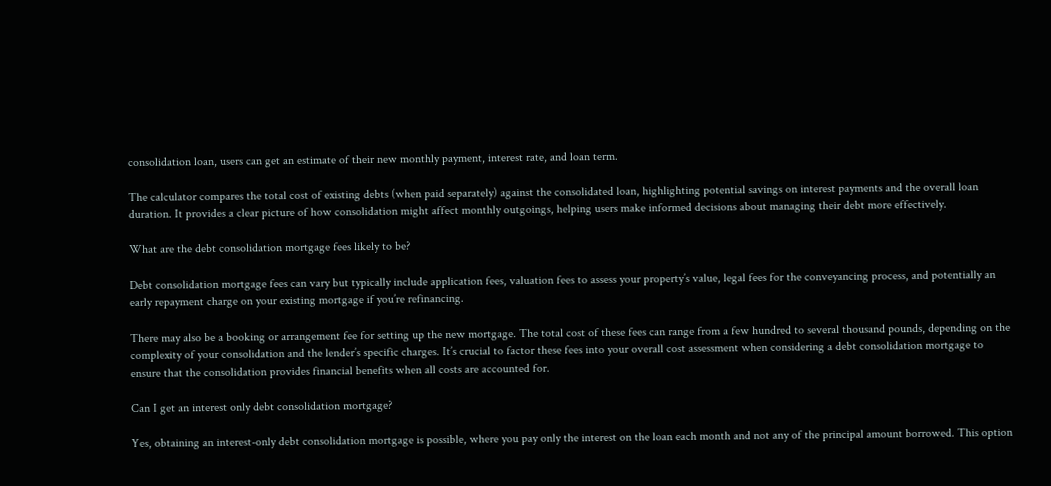consolidation loan, users can get an estimate of their new monthly payment, interest rate, and loan term.

The calculator compares the total cost of existing debts (when paid separately) against the consolidated loan, highlighting potential savings on interest payments and the overall loan duration. It provides a clear picture of how consolidation might affect monthly outgoings, helping users make informed decisions about managing their debt more effectively.

What are the debt consolidation mortgage fees likely to be?

Debt consolidation mortgage fees can vary but typically include application fees, valuation fees to assess your property’s value, legal fees for the conveyancing process, and potentially an early repayment charge on your existing mortgage if you’re refinancing.

There may also be a booking or arrangement fee for setting up the new mortgage. The total cost of these fees can range from a few hundred to several thousand pounds, depending on the complexity of your consolidation and the lender’s specific charges. It’s crucial to factor these fees into your overall cost assessment when considering a debt consolidation mortgage to ensure that the consolidation provides financial benefits when all costs are accounted for.

Can I get an interest only debt consolidation mortgage?

Yes, obtaining an interest-only debt consolidation mortgage is possible, where you pay only the interest on the loan each month and not any of the principal amount borrowed. This option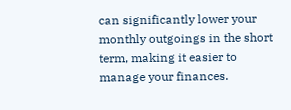can significantly lower your monthly outgoings in the short term, making it easier to manage your finances.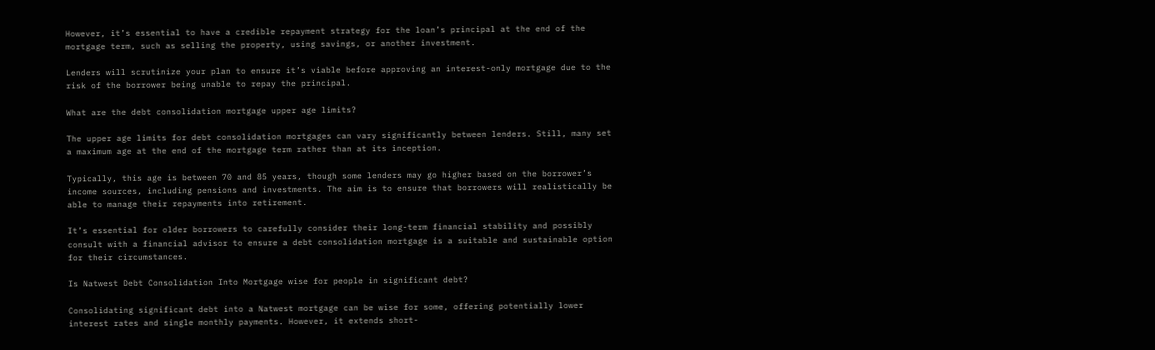However, it’s essential to have a credible repayment strategy for the loan’s principal at the end of the mortgage term, such as selling the property, using savings, or another investment.

Lenders will scrutinize your plan to ensure it’s viable before approving an interest-only mortgage due to the risk of the borrower being unable to repay the principal.

What are the debt consolidation mortgage upper age limits?

The upper age limits for debt consolidation mortgages can vary significantly between lenders. Still, many set a maximum age at the end of the mortgage term rather than at its inception.

Typically, this age is between 70 and 85 years, though some lenders may go higher based on the borrower’s income sources, including pensions and investments. The aim is to ensure that borrowers will realistically be able to manage their repayments into retirement.

It’s essential for older borrowers to carefully consider their long-term financial stability and possibly consult with a financial advisor to ensure a debt consolidation mortgage is a suitable and sustainable option for their circumstances.

Is Natwest Debt Consolidation Into Mortgage wise for people in significant debt?

Consolidating significant debt into a Natwest mortgage can be wise for some, offering potentially lower interest rates and single monthly payments. However, it extends short-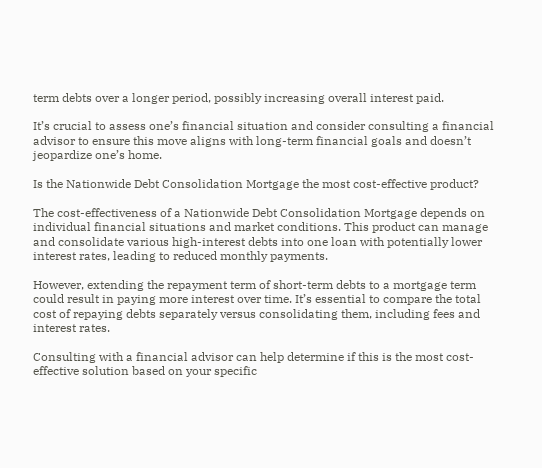term debts over a longer period, possibly increasing overall interest paid.

It’s crucial to assess one’s financial situation and consider consulting a financial advisor to ensure this move aligns with long-term financial goals and doesn’t jeopardize one’s home.

Is the Nationwide Debt Consolidation Mortgage the most cost-effective product?

The cost-effectiveness of a Nationwide Debt Consolidation Mortgage depends on individual financial situations and market conditions. This product can manage and consolidate various high-interest debts into one loan with potentially lower interest rates, leading to reduced monthly payments.

However, extending the repayment term of short-term debts to a mortgage term could result in paying more interest over time. It’s essential to compare the total cost of repaying debts separately versus consolidating them, including fees and interest rates.

Consulting with a financial advisor can help determine if this is the most cost-effective solution based on your specific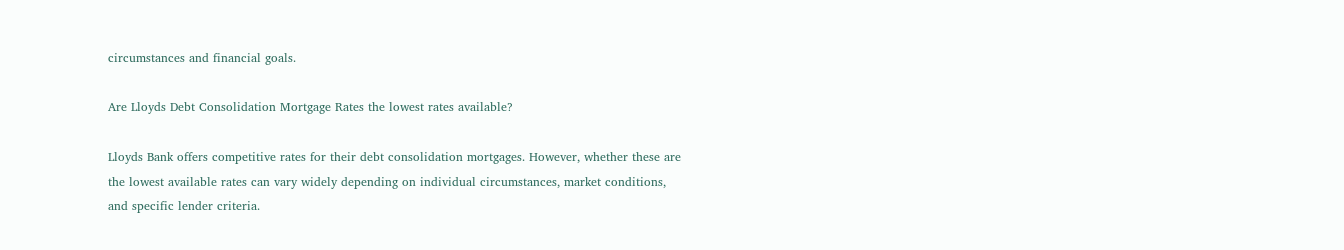circumstances and financial goals.

Are Lloyds Debt Consolidation Mortgage Rates the lowest rates available?

Lloyds Bank offers competitive rates for their debt consolidation mortgages. However, whether these are the lowest available rates can vary widely depending on individual circumstances, market conditions, and specific lender criteria.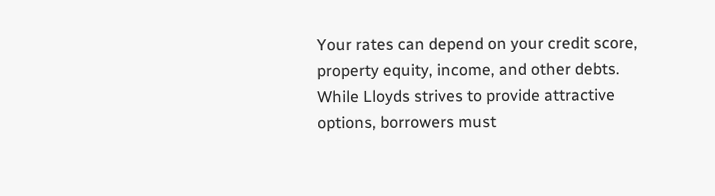Your rates can depend on your credit score, property equity, income, and other debts. While Lloyds strives to provide attractive options, borrowers must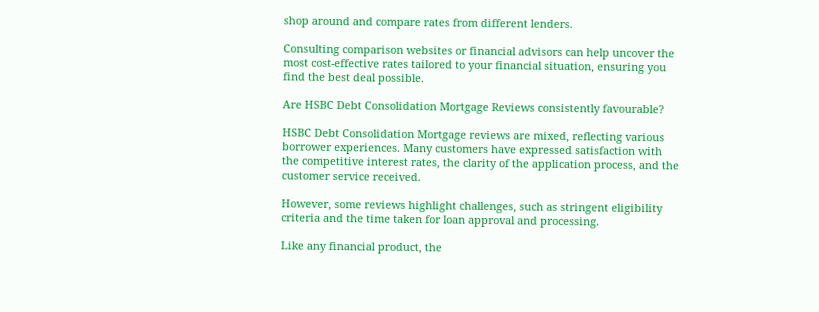shop around and compare rates from different lenders.

Consulting comparison websites or financial advisors can help uncover the most cost-effective rates tailored to your financial situation, ensuring you find the best deal possible.

Are HSBC Debt Consolidation Mortgage Reviews consistently favourable?

HSBC Debt Consolidation Mortgage reviews are mixed, reflecting various borrower experiences. Many customers have expressed satisfaction with the competitive interest rates, the clarity of the application process, and the customer service received.

However, some reviews highlight challenges, such as stringent eligibility criteria and the time taken for loan approval and processing.

Like any financial product, the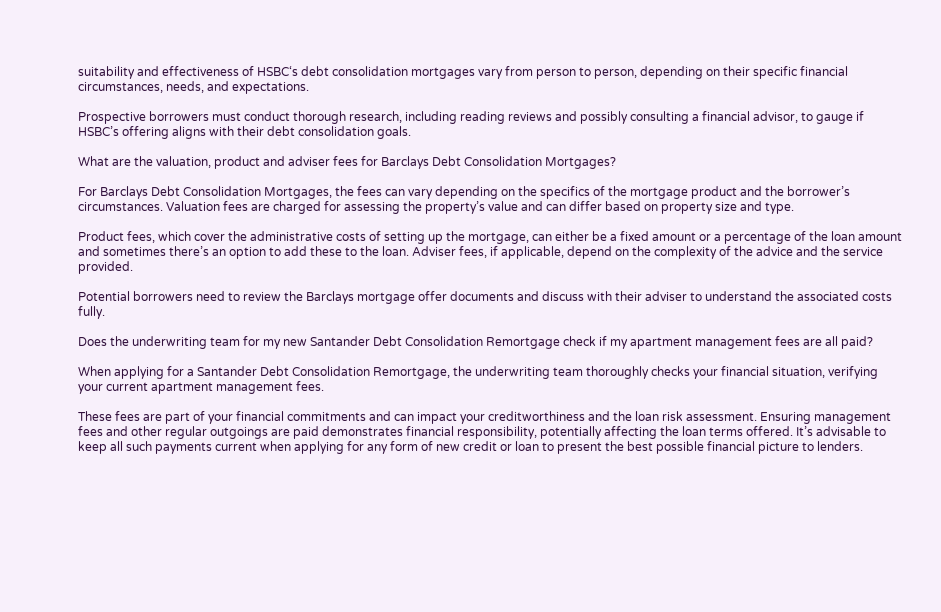suitability and effectiveness of HSBC‘s debt consolidation mortgages vary from person to person, depending on their specific financial circumstances, needs, and expectations.

Prospective borrowers must conduct thorough research, including reading reviews and possibly consulting a financial advisor, to gauge if HSBC’s offering aligns with their debt consolidation goals.

What are the valuation, product and adviser fees for Barclays Debt Consolidation Mortgages?

For Barclays Debt Consolidation Mortgages, the fees can vary depending on the specifics of the mortgage product and the borrower’s circumstances. Valuation fees are charged for assessing the property’s value and can differ based on property size and type.

Product fees, which cover the administrative costs of setting up the mortgage, can either be a fixed amount or a percentage of the loan amount and sometimes there’s an option to add these to the loan. Adviser fees, if applicable, depend on the complexity of the advice and the service provided.

Potential borrowers need to review the Barclays mortgage offer documents and discuss with their adviser to understand the associated costs fully.

Does the underwriting team for my new Santander Debt Consolidation Remortgage check if my apartment management fees are all paid?

When applying for a Santander Debt Consolidation Remortgage, the underwriting team thoroughly checks your financial situation, verifying your current apartment management fees.

These fees are part of your financial commitments and can impact your creditworthiness and the loan risk assessment. Ensuring management fees and other regular outgoings are paid demonstrates financial responsibility, potentially affecting the loan terms offered. It’s advisable to keep all such payments current when applying for any form of new credit or loan to present the best possible financial picture to lenders.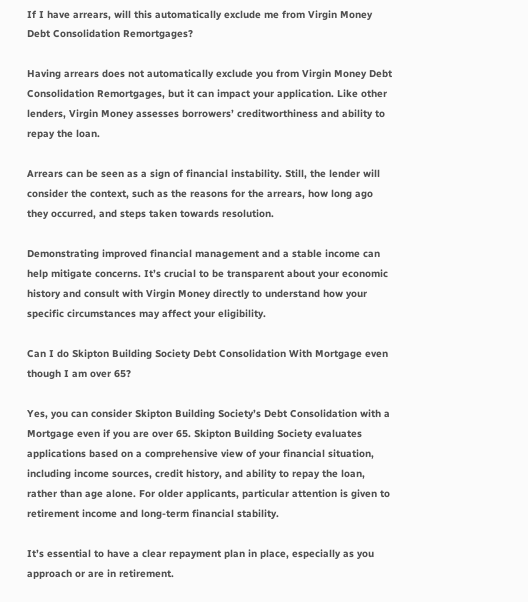If I have arrears, will this automatically exclude me from Virgin Money Debt Consolidation Remortgages?

Having arrears does not automatically exclude you from Virgin Money Debt Consolidation Remortgages, but it can impact your application. Like other lenders, Virgin Money assesses borrowers’ creditworthiness and ability to repay the loan.

Arrears can be seen as a sign of financial instability. Still, the lender will consider the context, such as the reasons for the arrears, how long ago they occurred, and steps taken towards resolution.

Demonstrating improved financial management and a stable income can help mitigate concerns. It’s crucial to be transparent about your economic history and consult with Virgin Money directly to understand how your specific circumstances may affect your eligibility.

Can I do Skipton Building Society Debt Consolidation With Mortgage even though I am over 65?

Yes, you can consider Skipton Building Society’s Debt Consolidation with a Mortgage even if you are over 65. Skipton Building Society evaluates applications based on a comprehensive view of your financial situation, including income sources, credit history, and ability to repay the loan, rather than age alone. For older applicants, particular attention is given to retirement income and long-term financial stability.

It’s essential to have a clear repayment plan in place, especially as you approach or are in retirement.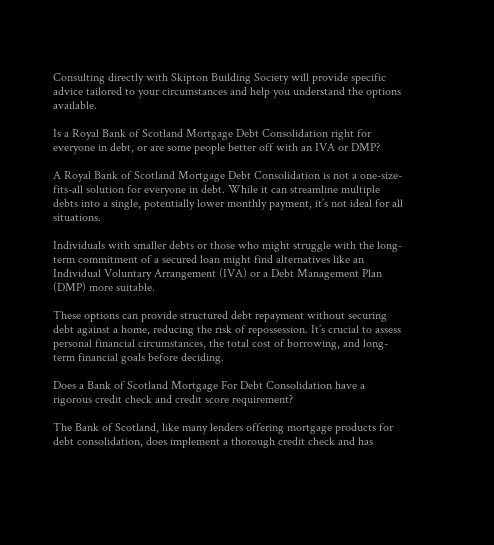Consulting directly with Skipton Building Society will provide specific advice tailored to your circumstances and help you understand the options available.

Is a Royal Bank of Scotland Mortgage Debt Consolidation right for everyone in debt, or are some people better off with an IVA or DMP?

A Royal Bank of Scotland Mortgage Debt Consolidation is not a one-size-fits-all solution for everyone in debt. While it can streamline multiple debts into a single, potentially lower monthly payment, it’s not ideal for all situations.

Individuals with smaller debts or those who might struggle with the long-term commitment of a secured loan might find alternatives like an Individual Voluntary Arrangement (IVA) or a Debt Management Plan (DMP) more suitable.

These options can provide structured debt repayment without securing debt against a home, reducing the risk of repossession. It’s crucial to assess personal financial circumstances, the total cost of borrowing, and long-term financial goals before deciding.

Does a Bank of Scotland Mortgage For Debt Consolidation have a rigorous credit check and credit score requirement?

The Bank of Scotland, like many lenders offering mortgage products for debt consolidation, does implement a thorough credit check and has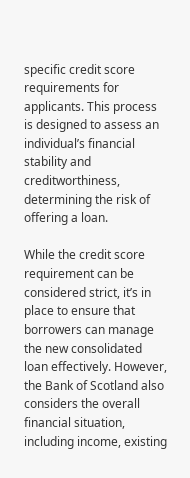specific credit score requirements for applicants. This process is designed to assess an individual’s financial stability and creditworthiness, determining the risk of offering a loan.

While the credit score requirement can be considered strict, it’s in place to ensure that borrowers can manage the new consolidated loan effectively. However, the Bank of Scotland also considers the overall financial situation, including income, existing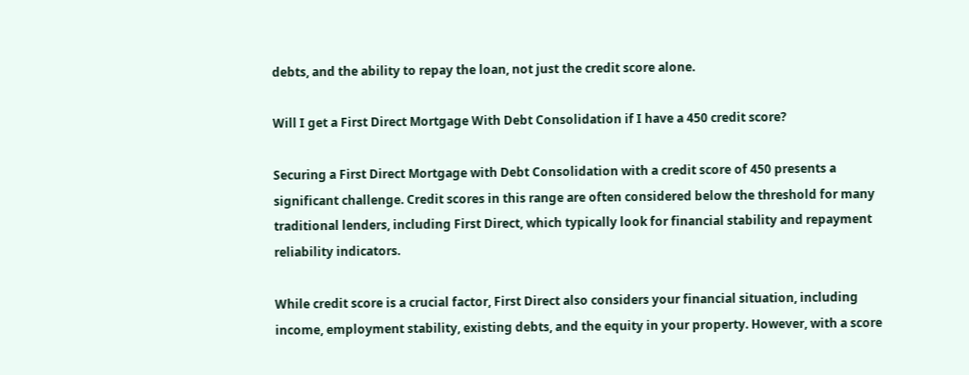debts, and the ability to repay the loan, not just the credit score alone.

Will I get a First Direct Mortgage With Debt Consolidation if I have a 450 credit score?

Securing a First Direct Mortgage with Debt Consolidation with a credit score of 450 presents a significant challenge. Credit scores in this range are often considered below the threshold for many traditional lenders, including First Direct, which typically look for financial stability and repayment reliability indicators.

While credit score is a crucial factor, First Direct also considers your financial situation, including income, employment stability, existing debts, and the equity in your property. However, with a score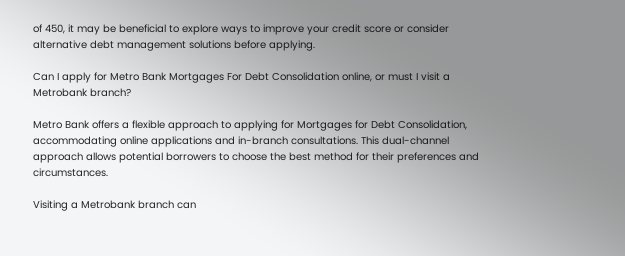of 450, it may be beneficial to explore ways to improve your credit score or consider alternative debt management solutions before applying.

Can I apply for Metro Bank Mortgages For Debt Consolidation online, or must I visit a Metrobank branch?

Metro Bank offers a flexible approach to applying for Mortgages for Debt Consolidation, accommodating online applications and in-branch consultations. This dual-channel approach allows potential borrowers to choose the best method for their preferences and circumstances.

Visiting a Metrobank branch can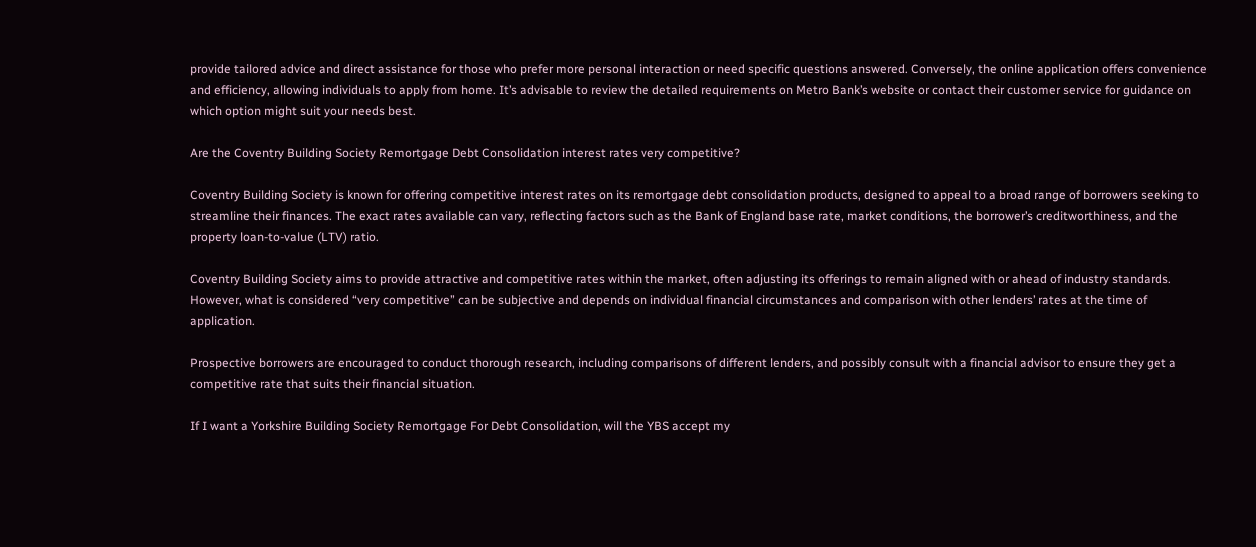provide tailored advice and direct assistance for those who prefer more personal interaction or need specific questions answered. Conversely, the online application offers convenience and efficiency, allowing individuals to apply from home. It’s advisable to review the detailed requirements on Metro Bank’s website or contact their customer service for guidance on which option might suit your needs best.

Are the Coventry Building Society Remortgage Debt Consolidation interest rates very competitive?

Coventry Building Society is known for offering competitive interest rates on its remortgage debt consolidation products, designed to appeal to a broad range of borrowers seeking to streamline their finances. The exact rates available can vary, reflecting factors such as the Bank of England base rate, market conditions, the borrower’s creditworthiness, and the property loan-to-value (LTV) ratio.

Coventry Building Society aims to provide attractive and competitive rates within the market, often adjusting its offerings to remain aligned with or ahead of industry standards. However, what is considered “very competitive” can be subjective and depends on individual financial circumstances and comparison with other lenders’ rates at the time of application.

Prospective borrowers are encouraged to conduct thorough research, including comparisons of different lenders, and possibly consult with a financial advisor to ensure they get a competitive rate that suits their financial situation.

If I want a Yorkshire Building Society Remortgage For Debt Consolidation, will the YBS accept my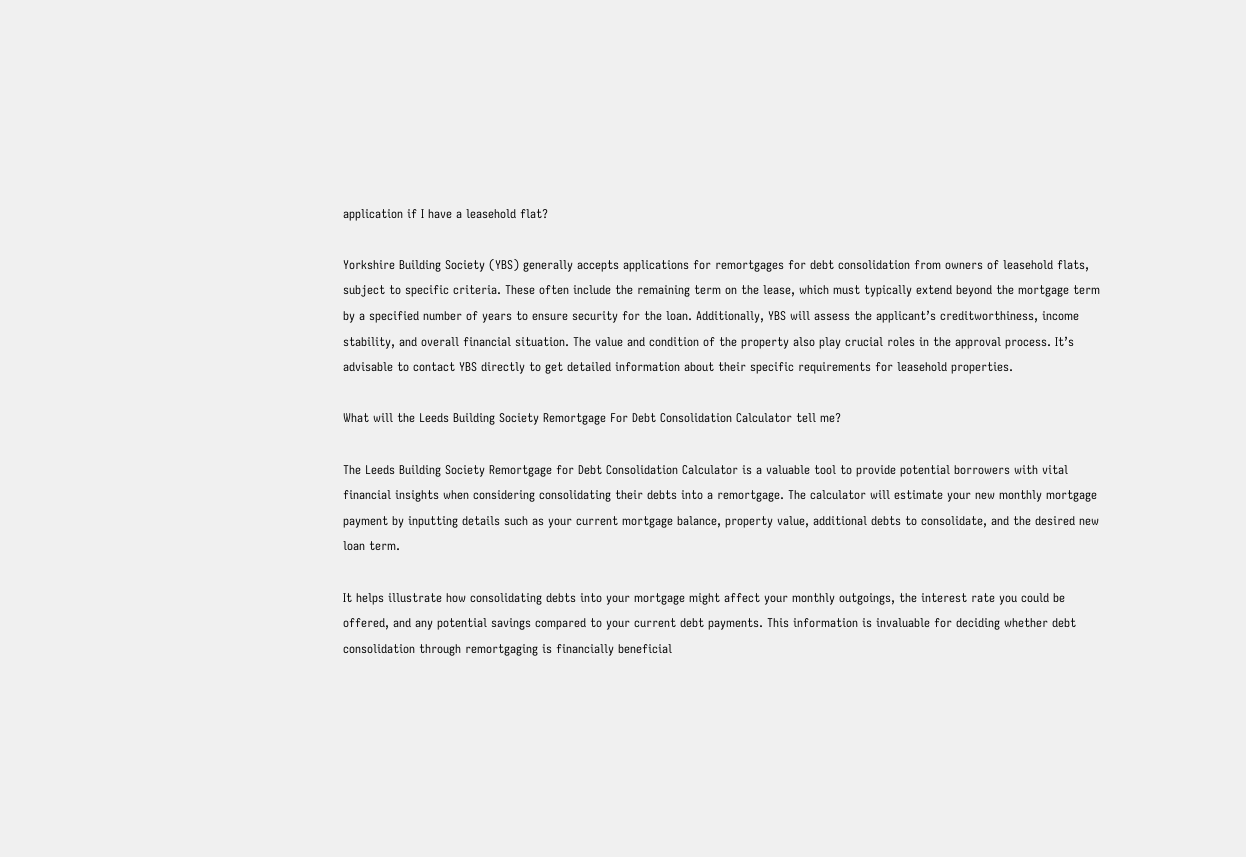application if I have a leasehold flat?

Yorkshire Building Society (YBS) generally accepts applications for remortgages for debt consolidation from owners of leasehold flats, subject to specific criteria. These often include the remaining term on the lease, which must typically extend beyond the mortgage term by a specified number of years to ensure security for the loan. Additionally, YBS will assess the applicant’s creditworthiness, income stability, and overall financial situation. The value and condition of the property also play crucial roles in the approval process. It’s advisable to contact YBS directly to get detailed information about their specific requirements for leasehold properties.

What will the Leeds Building Society Remortgage For Debt Consolidation Calculator tell me?

The Leeds Building Society Remortgage for Debt Consolidation Calculator is a valuable tool to provide potential borrowers with vital financial insights when considering consolidating their debts into a remortgage. The calculator will estimate your new monthly mortgage payment by inputting details such as your current mortgage balance, property value, additional debts to consolidate, and the desired new loan term.

It helps illustrate how consolidating debts into your mortgage might affect your monthly outgoings, the interest rate you could be offered, and any potential savings compared to your current debt payments. This information is invaluable for deciding whether debt consolidation through remortgaging is financially beneficial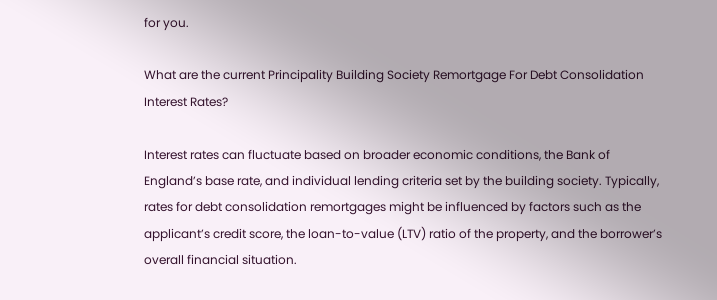for you.

What are the current Principality Building Society Remortgage For Debt Consolidation Interest Rates?

Interest rates can fluctuate based on broader economic conditions, the Bank of England’s base rate, and individual lending criteria set by the building society. Typically, rates for debt consolidation remortgages might be influenced by factors such as the applicant’s credit score, the loan-to-value (LTV) ratio of the property, and the borrower’s overall financial situation.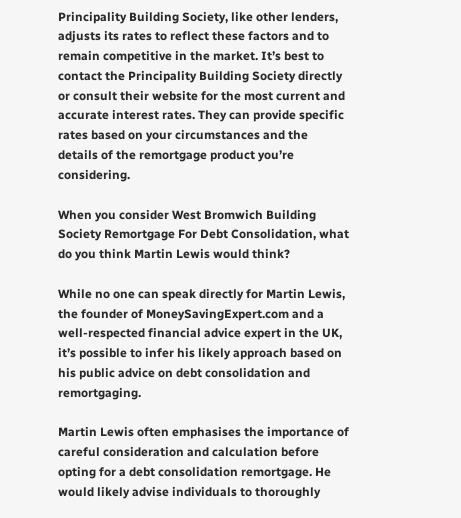Principality Building Society, like other lenders, adjusts its rates to reflect these factors and to remain competitive in the market. It’s best to contact the Principality Building Society directly or consult their website for the most current and accurate interest rates. They can provide specific rates based on your circumstances and the details of the remortgage product you’re considering.

When you consider West Bromwich Building Society Remortgage For Debt Consolidation, what do you think Martin Lewis would think?

While no one can speak directly for Martin Lewis, the founder of MoneySavingExpert.com and a well-respected financial advice expert in the UK, it’s possible to infer his likely approach based on his public advice on debt consolidation and remortgaging.

Martin Lewis often emphasises the importance of careful consideration and calculation before opting for a debt consolidation remortgage. He would likely advise individuals to thoroughly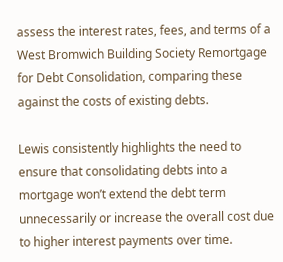assess the interest rates, fees, and terms of a West Bromwich Building Society Remortgage for Debt Consolidation, comparing these against the costs of existing debts.

Lewis consistently highlights the need to ensure that consolidating debts into a mortgage won’t extend the debt term unnecessarily or increase the overall cost due to higher interest payments over time.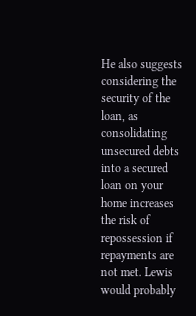He also suggests considering the security of the loan, as consolidating unsecured debts into a secured loan on your home increases the risk of repossession if repayments are not met. Lewis would probably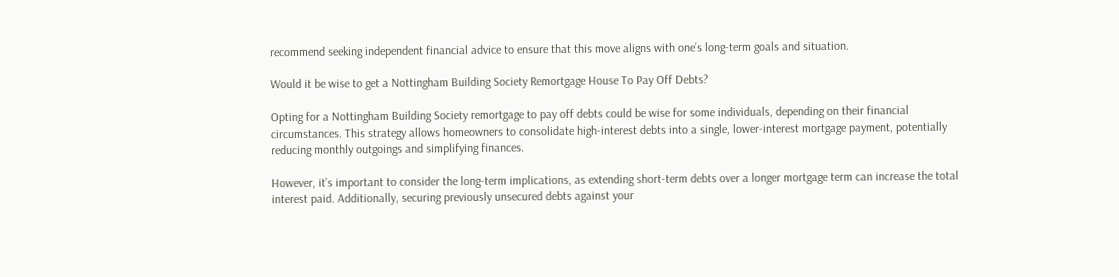recommend seeking independent financial advice to ensure that this move aligns with one’s long-term goals and situation.

Would it be wise to get a Nottingham Building Society Remortgage House To Pay Off Debts?

Opting for a Nottingham Building Society remortgage to pay off debts could be wise for some individuals, depending on their financial circumstances. This strategy allows homeowners to consolidate high-interest debts into a single, lower-interest mortgage payment, potentially reducing monthly outgoings and simplifying finances.

However, it’s important to consider the long-term implications, as extending short-term debts over a longer mortgage term can increase the total interest paid. Additionally, securing previously unsecured debts against your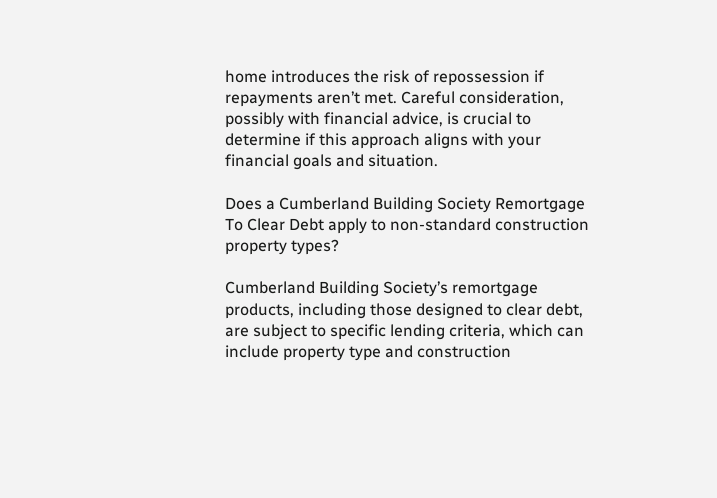home introduces the risk of repossession if repayments aren’t met. Careful consideration, possibly with financial advice, is crucial to determine if this approach aligns with your financial goals and situation.

Does a Cumberland Building Society Remortgage To Clear Debt apply to non-standard construction property types?

Cumberland Building Society’s remortgage products, including those designed to clear debt, are subject to specific lending criteria, which can include property type and construction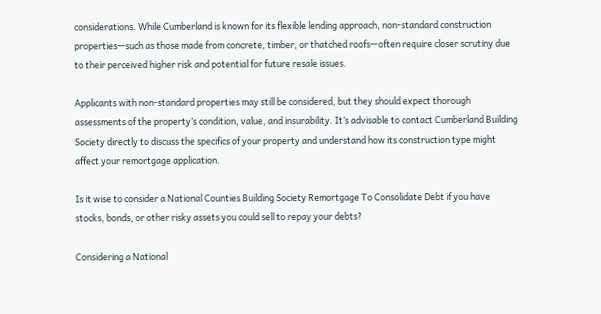considerations. While Cumberland is known for its flexible lending approach, non-standard construction properties—such as those made from concrete, timber, or thatched roofs—often require closer scrutiny due to their perceived higher risk and potential for future resale issues.

Applicants with non-standard properties may still be considered, but they should expect thorough assessments of the property’s condition, value, and insurability. It’s advisable to contact Cumberland Building Society directly to discuss the specifics of your property and understand how its construction type might affect your remortgage application.

Is it wise to consider a National Counties Building Society Remortgage To Consolidate Debt if you have stocks, bonds, or other risky assets you could sell to repay your debts?

Considering a National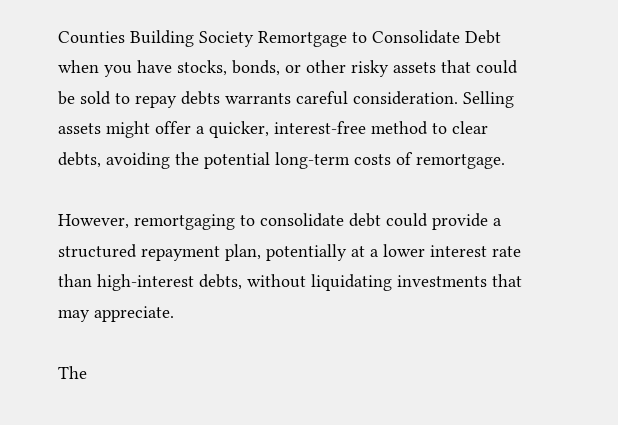Counties Building Society Remortgage to Consolidate Debt when you have stocks, bonds, or other risky assets that could be sold to repay debts warrants careful consideration. Selling assets might offer a quicker, interest-free method to clear debts, avoiding the potential long-term costs of remortgage.

However, remortgaging to consolidate debt could provide a structured repayment plan, potentially at a lower interest rate than high-interest debts, without liquidating investments that may appreciate.

The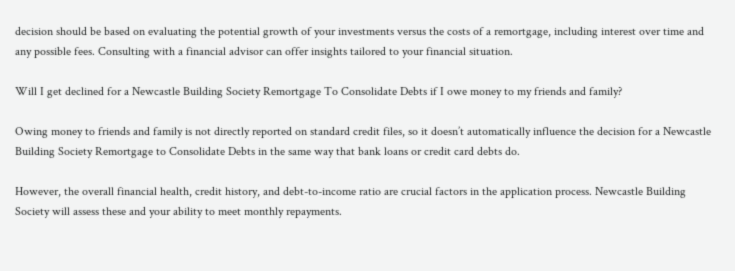decision should be based on evaluating the potential growth of your investments versus the costs of a remortgage, including interest over time and any possible fees. Consulting with a financial advisor can offer insights tailored to your financial situation.

Will I get declined for a Newcastle Building Society Remortgage To Consolidate Debts if I owe money to my friends and family?

Owing money to friends and family is not directly reported on standard credit files, so it doesn’t automatically influence the decision for a Newcastle Building Society Remortgage to Consolidate Debts in the same way that bank loans or credit card debts do.

However, the overall financial health, credit history, and debt-to-income ratio are crucial factors in the application process. Newcastle Building Society will assess these and your ability to meet monthly repayments.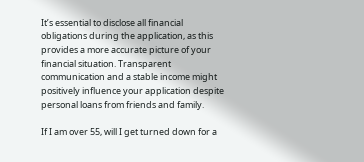It’s essential to disclose all financial obligations during the application, as this provides a more accurate picture of your financial situation. Transparent communication and a stable income might positively influence your application despite personal loans from friends and family.

If I am over 55, will I get turned down for a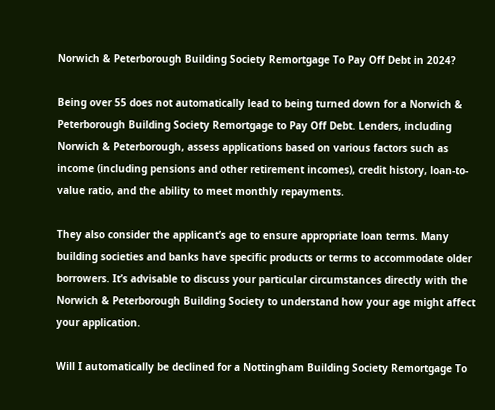Norwich & Peterborough Building Society Remortgage To Pay Off Debt in 2024?

Being over 55 does not automatically lead to being turned down for a Norwich & Peterborough Building Society Remortgage to Pay Off Debt. Lenders, including Norwich & Peterborough, assess applications based on various factors such as income (including pensions and other retirement incomes), credit history, loan-to-value ratio, and the ability to meet monthly repayments.

They also consider the applicant’s age to ensure appropriate loan terms. Many building societies and banks have specific products or terms to accommodate older borrowers. It’s advisable to discuss your particular circumstances directly with the Norwich & Peterborough Building Society to understand how your age might affect your application.

Will I automatically be declined for a Nottingham Building Society Remortgage To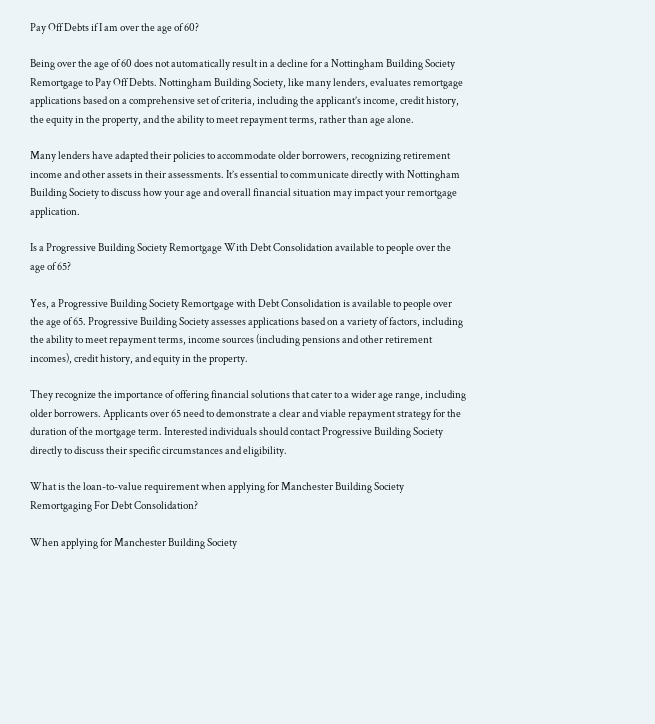Pay Off Debts if I am over the age of 60?

Being over the age of 60 does not automatically result in a decline for a Nottingham Building Society Remortgage to Pay Off Debts. Nottingham Building Society, like many lenders, evaluates remortgage applications based on a comprehensive set of criteria, including the applicant’s income, credit history, the equity in the property, and the ability to meet repayment terms, rather than age alone.

Many lenders have adapted their policies to accommodate older borrowers, recognizing retirement income and other assets in their assessments. It’s essential to communicate directly with Nottingham Building Society to discuss how your age and overall financial situation may impact your remortgage application.

Is a Progressive Building Society Remortgage With Debt Consolidation available to people over the age of 65?

Yes, a Progressive Building Society Remortgage with Debt Consolidation is available to people over the age of 65. Progressive Building Society assesses applications based on a variety of factors, including the ability to meet repayment terms, income sources (including pensions and other retirement incomes), credit history, and equity in the property.

They recognize the importance of offering financial solutions that cater to a wider age range, including older borrowers. Applicants over 65 need to demonstrate a clear and viable repayment strategy for the duration of the mortgage term. Interested individuals should contact Progressive Building Society directly to discuss their specific circumstances and eligibility.

What is the loan-to-value requirement when applying for Manchester Building Society Remortgaging For Debt Consolidation?

When applying for Manchester Building Society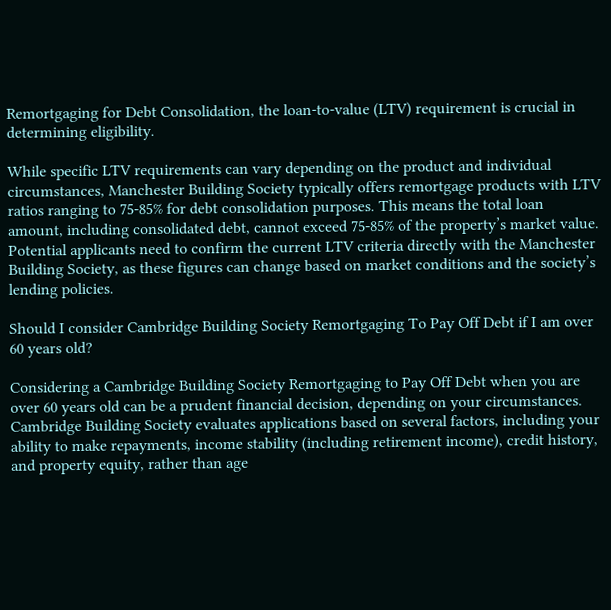Remortgaging for Debt Consolidation, the loan-to-value (LTV) requirement is crucial in determining eligibility.

While specific LTV requirements can vary depending on the product and individual circumstances, Manchester Building Society typically offers remortgage products with LTV ratios ranging to 75-85% for debt consolidation purposes. This means the total loan amount, including consolidated debt, cannot exceed 75-85% of the property’s market value. Potential applicants need to confirm the current LTV criteria directly with the Manchester Building Society, as these figures can change based on market conditions and the society’s lending policies.

Should I consider Cambridge Building Society Remortgaging To Pay Off Debt if I am over 60 years old?

Considering a Cambridge Building Society Remortgaging to Pay Off Debt when you are over 60 years old can be a prudent financial decision, depending on your circumstances. Cambridge Building Society evaluates applications based on several factors, including your ability to make repayments, income stability (including retirement income), credit history, and property equity, rather than age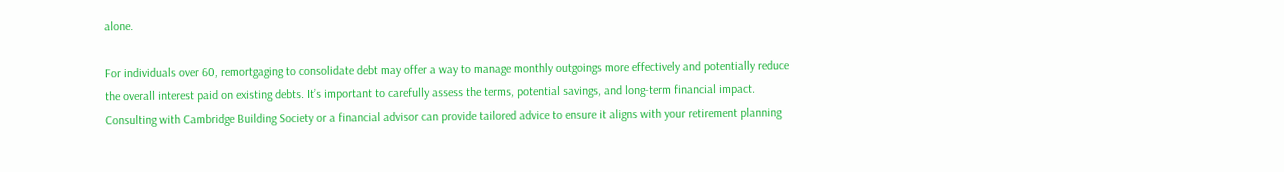alone.

For individuals over 60, remortgaging to consolidate debt may offer a way to manage monthly outgoings more effectively and potentially reduce the overall interest paid on existing debts. It’s important to carefully assess the terms, potential savings, and long-term financial impact. Consulting with Cambridge Building Society or a financial advisor can provide tailored advice to ensure it aligns with your retirement planning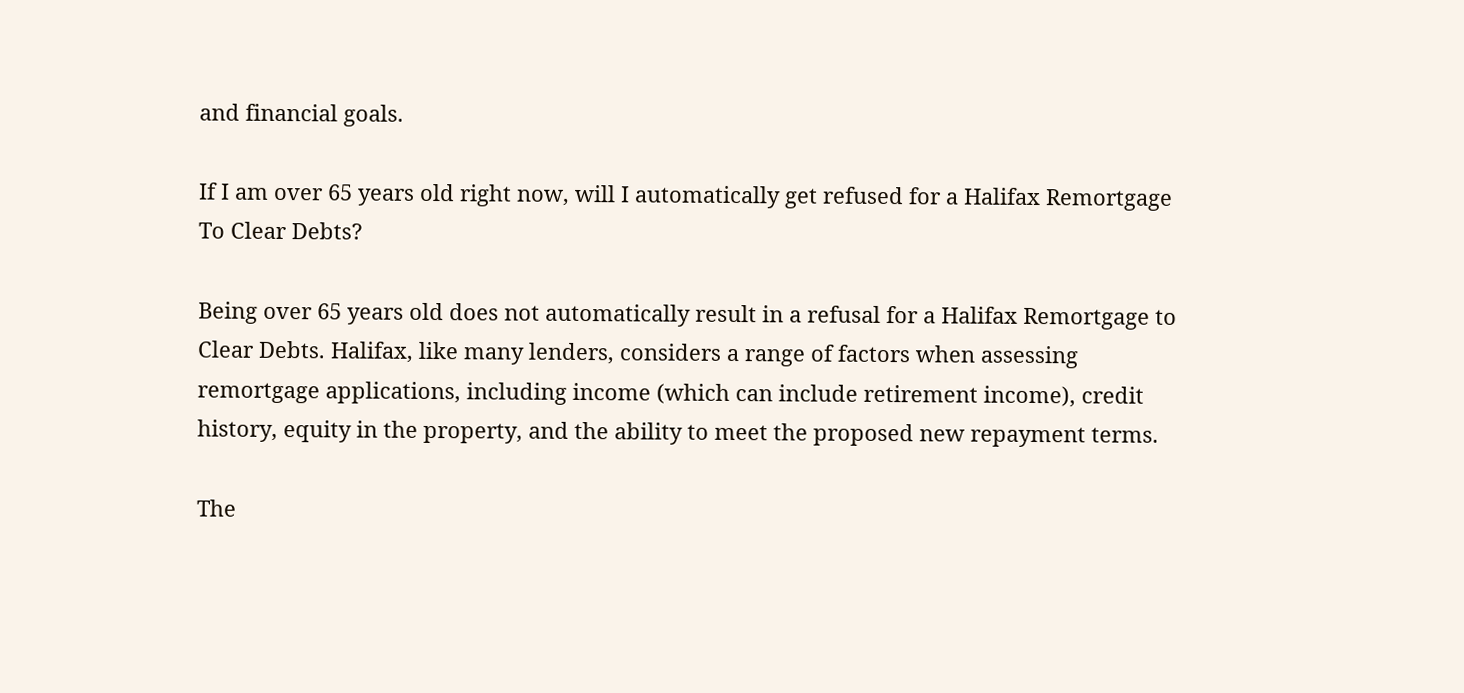and financial goals.

If I am over 65 years old right now, will I automatically get refused for a Halifax Remortgage To Clear Debts?

Being over 65 years old does not automatically result in a refusal for a Halifax Remortgage to Clear Debts. Halifax, like many lenders, considers a range of factors when assessing remortgage applications, including income (which can include retirement income), credit history, equity in the property, and the ability to meet the proposed new repayment terms.

The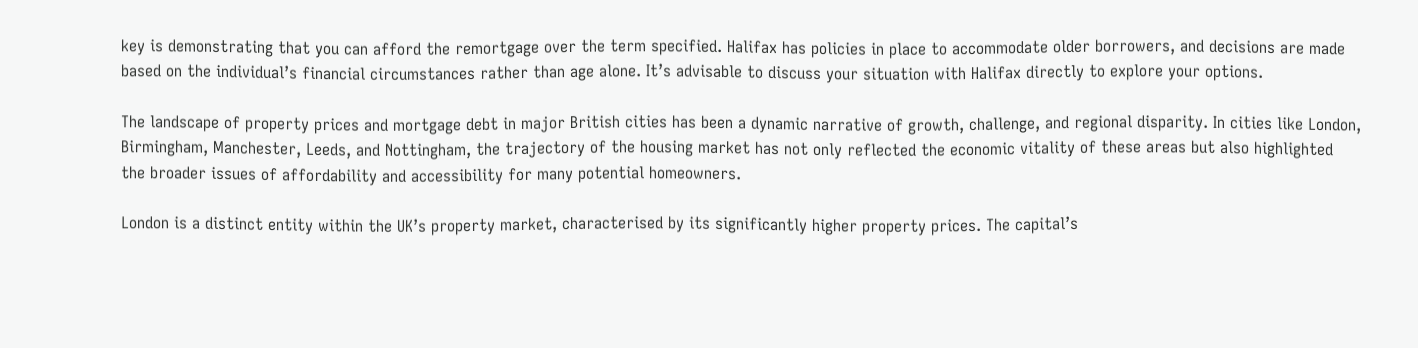key is demonstrating that you can afford the remortgage over the term specified. Halifax has policies in place to accommodate older borrowers, and decisions are made based on the individual’s financial circumstances rather than age alone. It’s advisable to discuss your situation with Halifax directly to explore your options.

The landscape of property prices and mortgage debt in major British cities has been a dynamic narrative of growth, challenge, and regional disparity. In cities like London, Birmingham, Manchester, Leeds, and Nottingham, the trajectory of the housing market has not only reflected the economic vitality of these areas but also highlighted the broader issues of affordability and accessibility for many potential homeowners.

London is a distinct entity within the UK’s property market, characterised by its significantly higher property prices. The capital’s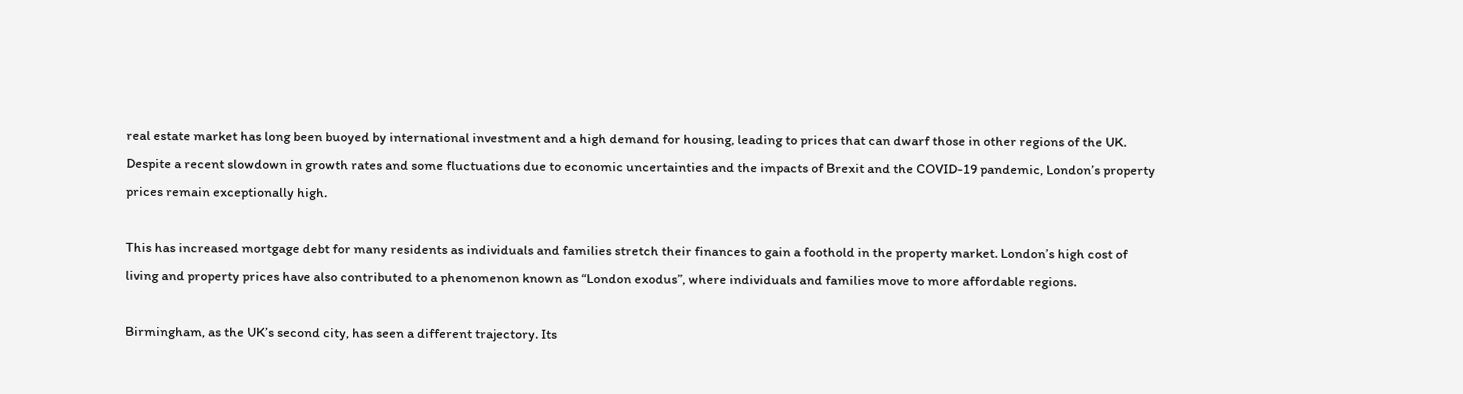real estate market has long been buoyed by international investment and a high demand for housing, leading to prices that can dwarf those in other regions of the UK. Despite a recent slowdown in growth rates and some fluctuations due to economic uncertainties and the impacts of Brexit and the COVID-19 pandemic, London’s property prices remain exceptionally high.

This has increased mortgage debt for many residents as individuals and families stretch their finances to gain a foothold in the property market. London’s high cost of living and property prices have also contributed to a phenomenon known as “London exodus”, where individuals and families move to more affordable regions.

Birmingham, as the UK’s second city, has seen a different trajectory. Its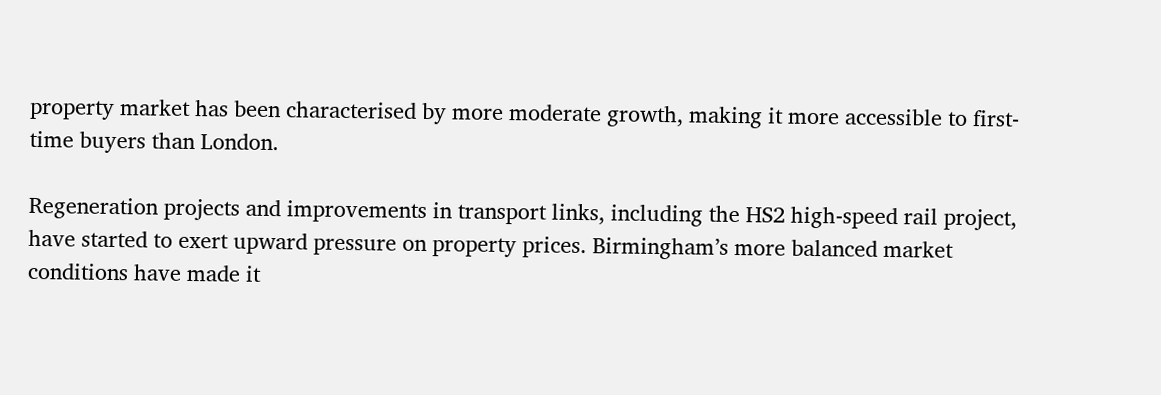property market has been characterised by more moderate growth, making it more accessible to first-time buyers than London.

Regeneration projects and improvements in transport links, including the HS2 high-speed rail project, have started to exert upward pressure on property prices. Birmingham’s more balanced market conditions have made it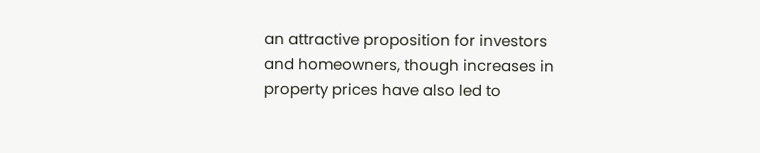an attractive proposition for investors and homeowners, though increases in property prices have also led to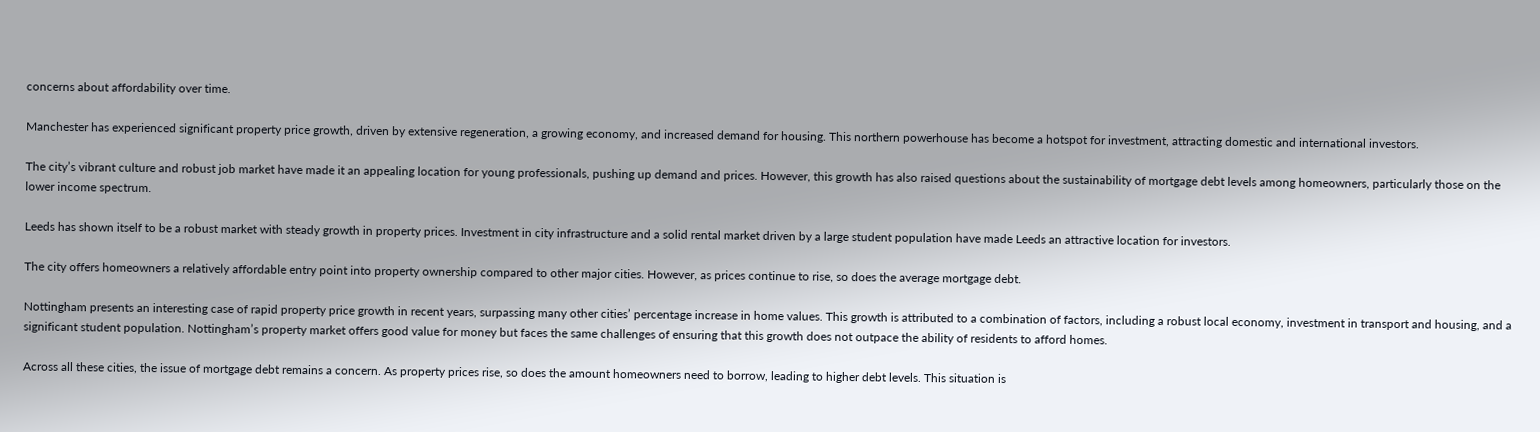concerns about affordability over time.

Manchester has experienced significant property price growth, driven by extensive regeneration, a growing economy, and increased demand for housing. This northern powerhouse has become a hotspot for investment, attracting domestic and international investors.

The city’s vibrant culture and robust job market have made it an appealing location for young professionals, pushing up demand and prices. However, this growth has also raised questions about the sustainability of mortgage debt levels among homeowners, particularly those on the lower income spectrum.

Leeds has shown itself to be a robust market with steady growth in property prices. Investment in city infrastructure and a solid rental market driven by a large student population have made Leeds an attractive location for investors.

The city offers homeowners a relatively affordable entry point into property ownership compared to other major cities. However, as prices continue to rise, so does the average mortgage debt.

Nottingham presents an interesting case of rapid property price growth in recent years, surpassing many other cities’ percentage increase in home values. This growth is attributed to a combination of factors, including a robust local economy, investment in transport and housing, and a significant student population. Nottingham’s property market offers good value for money but faces the same challenges of ensuring that this growth does not outpace the ability of residents to afford homes.

Across all these cities, the issue of mortgage debt remains a concern. As property prices rise, so does the amount homeowners need to borrow, leading to higher debt levels. This situation is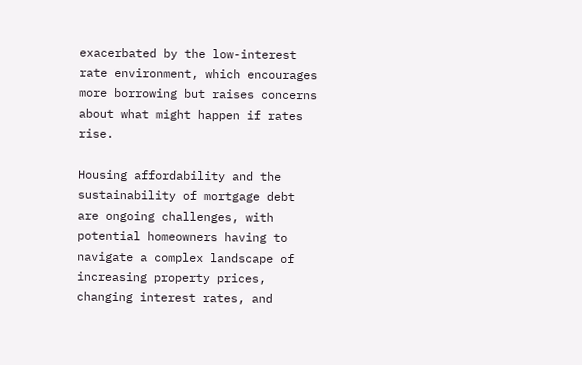exacerbated by the low-interest rate environment, which encourages more borrowing but raises concerns about what might happen if rates rise.

Housing affordability and the sustainability of mortgage debt are ongoing challenges, with potential homeowners having to navigate a complex landscape of increasing property prices, changing interest rates, and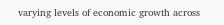varying levels of economic growth across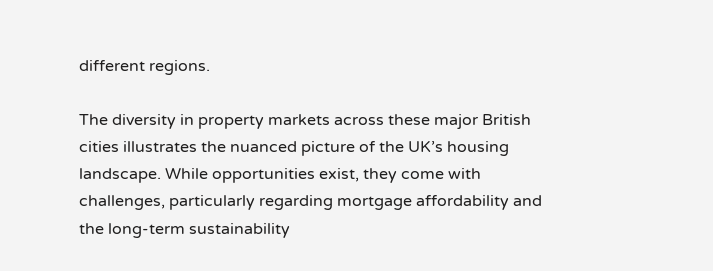different regions.

The diversity in property markets across these major British cities illustrates the nuanced picture of the UK’s housing landscape. While opportunities exist, they come with challenges, particularly regarding mortgage affordability and the long-term sustainability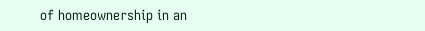of homeownership in an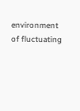environment of fluctuating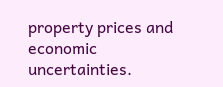property prices and economic uncertainties.